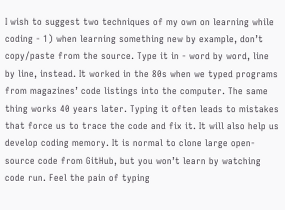I wish to suggest two techniques of my own on learning while coding - 1) when learning something new by example, don’t copy/paste from the source. Type it in - word by word, line by line, instead. It worked in the 80s when we typed programs from magazines’ code listings into the computer. The same thing works 40 years later. Typing it often leads to mistakes that force us to trace the code and fix it. It will also help us develop coding memory. It is normal to clone large open-source code from GitHub, but you won’t learn by watching code run. Feel the pain of typing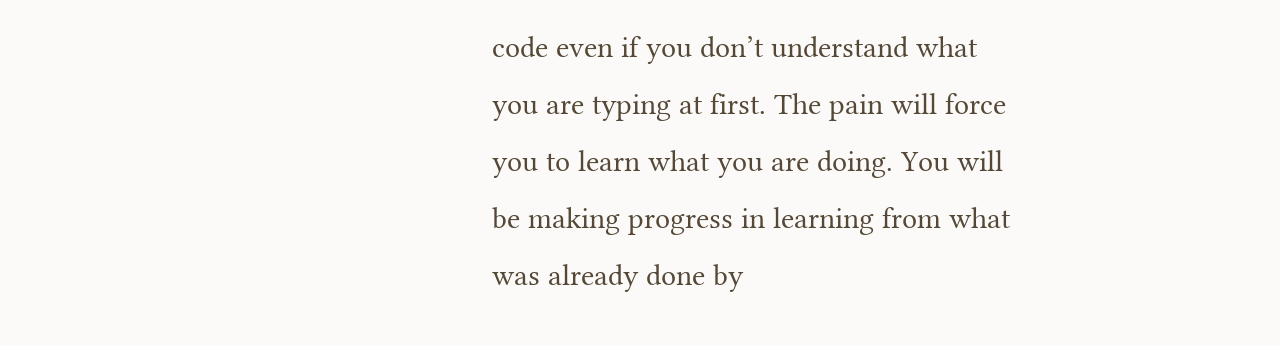code even if you don’t understand what you are typing at first. The pain will force you to learn what you are doing. You will be making progress in learning from what was already done by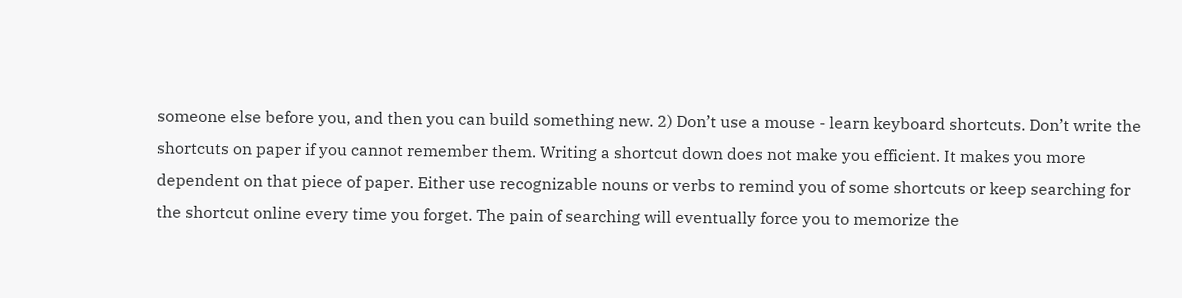someone else before you, and then you can build something new. 2) Don’t use a mouse - learn keyboard shortcuts. Don’t write the shortcuts on paper if you cannot remember them. Writing a shortcut down does not make you efficient. It makes you more dependent on that piece of paper. Either use recognizable nouns or verbs to remind you of some shortcuts or keep searching for the shortcut online every time you forget. The pain of searching will eventually force you to memorize the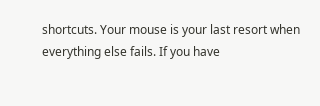shortcuts. Your mouse is your last resort when everything else fails. If you have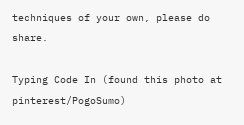techniques of your own, please do share.

Typing Code In (found this photo at pinterest/PogoSumo)